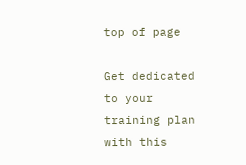top of page

Get dedicated to your training plan with this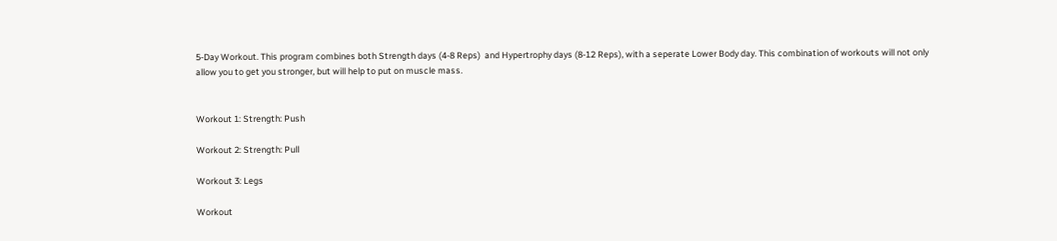5-Day Workout. This program combines both Strength days (4-8 Reps)  and Hypertrophy days (8-12 Reps), with a seperate Lower Body day. This combination of workouts will not only allow you to get you stronger, but will help to put on muscle mass.


Workout 1: Strength: Push

Workout 2: Strength: Pull

Workout 3: Legs

Workout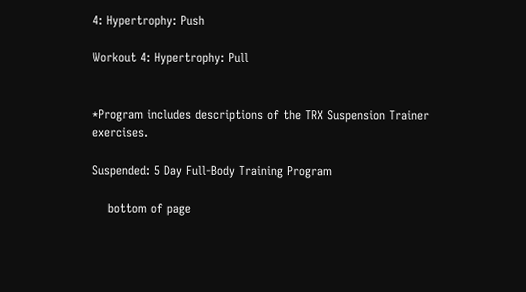4: Hypertrophy: Push

Workout 4: Hypertrophy: Pull


*Program includes descriptions of the TRX Suspension Trainer exercises.

Suspended: 5 Day Full-Body Training Program

    bottom of page